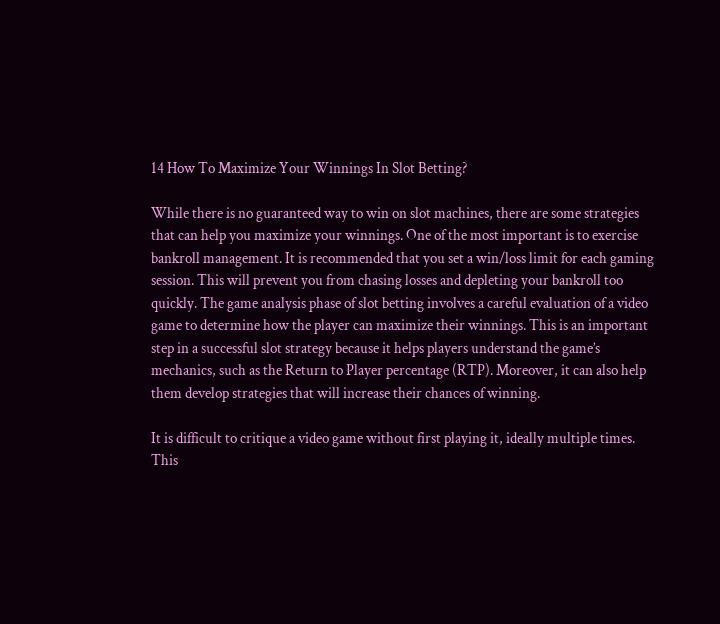14 How To Maximize Your Winnings In Slot Betting?

While there is no guaranteed way to win on slot machines, there are some strategies that can help you maximize your winnings. One of the most important is to exercise bankroll management. It is recommended that you set a win/loss limit for each gaming session. This will prevent you from chasing losses and depleting your bankroll too quickly. The game analysis phase of slot betting involves a careful evaluation of a video game to determine how the player can maximize their winnings. This is an important step in a successful slot strategy because it helps players understand the game’s mechanics, such as the Return to Player percentage (RTP). Moreover, it can also help them develop strategies that will increase their chances of winning.

It is difficult to critique a video game without first playing it, ideally multiple times. This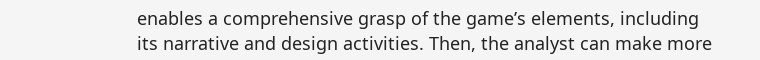enables a comprehensive grasp of the game’s elements, including its narrative and design activities. Then, the analyst can make more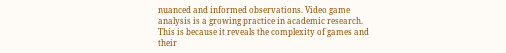nuanced and informed observations. Video game analysis is a growing practice in academic research. This is because it reveals the complexity of games and their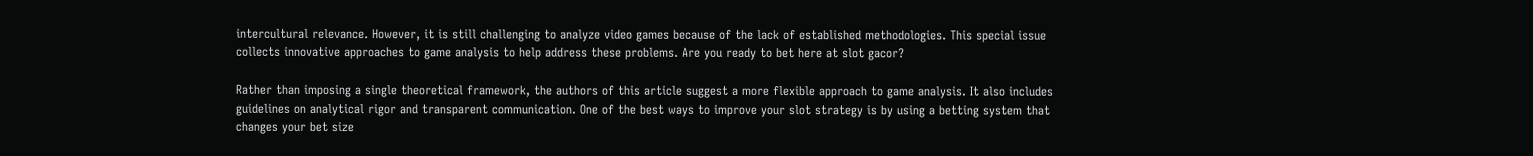intercultural relevance. However, it is still challenging to analyze video games because of the lack of established methodologies. This special issue collects innovative approaches to game analysis to help address these problems. Are you ready to bet here at slot gacor?

Rather than imposing a single theoretical framework, the authors of this article suggest a more flexible approach to game analysis. It also includes guidelines on analytical rigor and transparent communication. One of the best ways to improve your slot strategy is by using a betting system that changes your bet size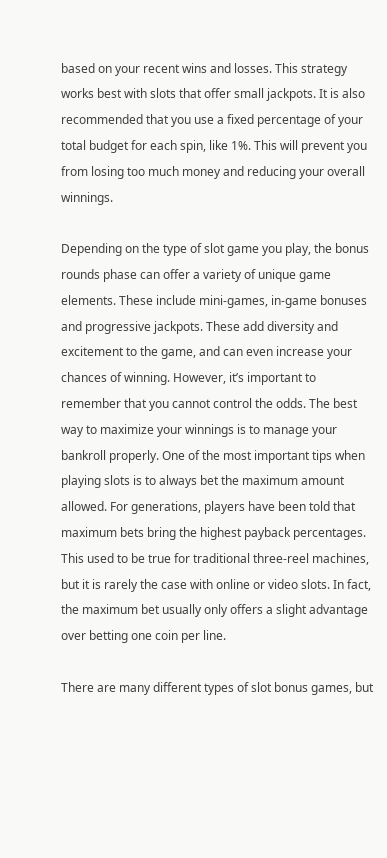based on your recent wins and losses. This strategy works best with slots that offer small jackpots. It is also recommended that you use a fixed percentage of your total budget for each spin, like 1%. This will prevent you from losing too much money and reducing your overall winnings.

Depending on the type of slot game you play, the bonus rounds phase can offer a variety of unique game elements. These include mini-games, in-game bonuses and progressive jackpots. These add diversity and excitement to the game, and can even increase your chances of winning. However, it’s important to remember that you cannot control the odds. The best way to maximize your winnings is to manage your bankroll properly. One of the most important tips when playing slots is to always bet the maximum amount allowed. For generations, players have been told that maximum bets bring the highest payback percentages. This used to be true for traditional three-reel machines, but it is rarely the case with online or video slots. In fact, the maximum bet usually only offers a slight advantage over betting one coin per line.

There are many different types of slot bonus games, but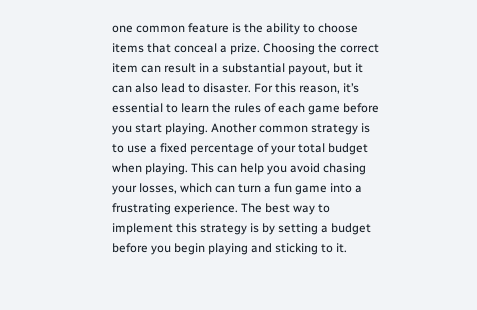one common feature is the ability to choose items that conceal a prize. Choosing the correct item can result in a substantial payout, but it can also lead to disaster. For this reason, it’s essential to learn the rules of each game before you start playing. Another common strategy is to use a fixed percentage of your total budget when playing. This can help you avoid chasing your losses, which can turn a fun game into a frustrating experience. The best way to implement this strategy is by setting a budget before you begin playing and sticking to it.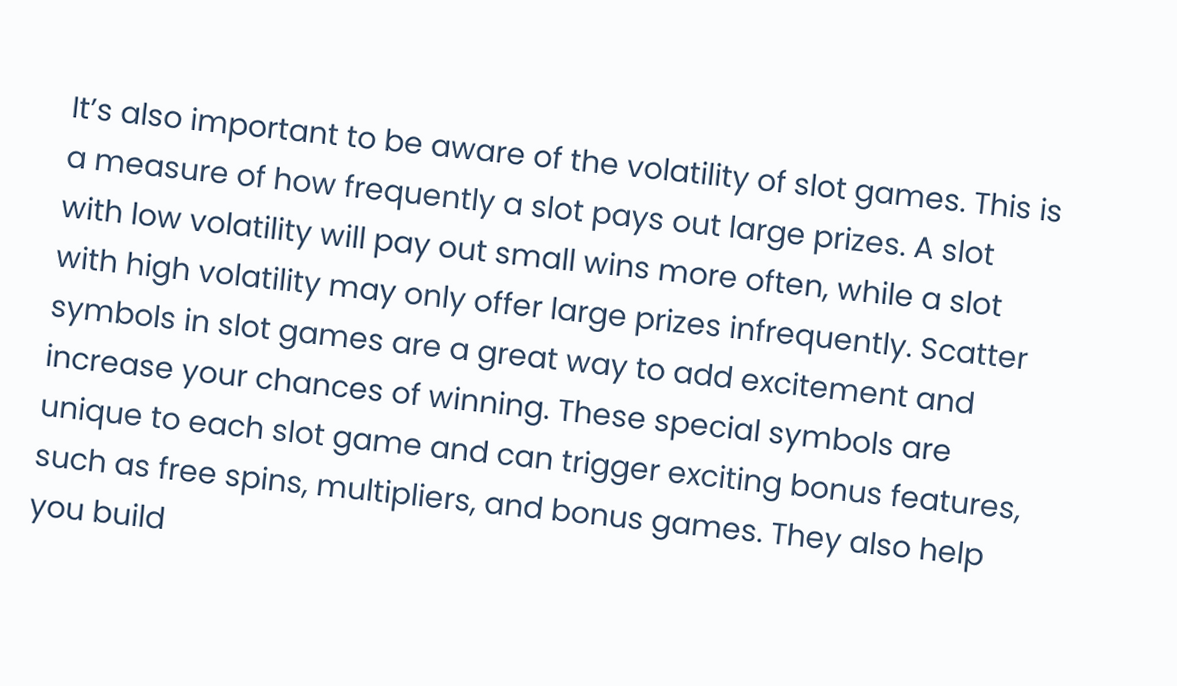It’s also important to be aware of the volatility of slot games. This is a measure of how frequently a slot pays out large prizes. A slot with low volatility will pay out small wins more often, while a slot with high volatility may only offer large prizes infrequently. Scatter symbols in slot games are a great way to add excitement and increase your chances of winning. These special symbols are unique to each slot game and can trigger exciting bonus features, such as free spins, multipliers, and bonus games. They also help you build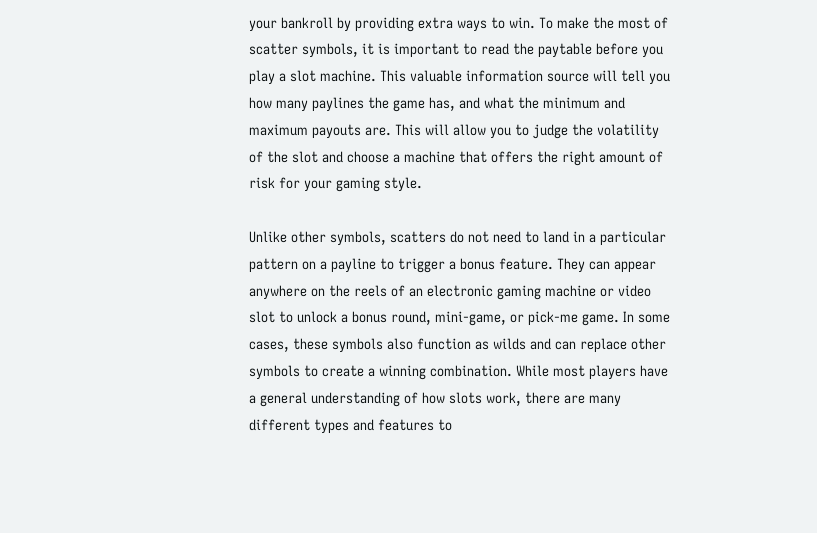your bankroll by providing extra ways to win. To make the most of scatter symbols, it is important to read the paytable before you play a slot machine. This valuable information source will tell you how many paylines the game has, and what the minimum and maximum payouts are. This will allow you to judge the volatility of the slot and choose a machine that offers the right amount of risk for your gaming style.

Unlike other symbols, scatters do not need to land in a particular pattern on a payline to trigger a bonus feature. They can appear anywhere on the reels of an electronic gaming machine or video slot to unlock a bonus round, mini-game, or pick-me game. In some cases, these symbols also function as wilds and can replace other symbols to create a winning combination. While most players have a general understanding of how slots work, there are many different types and features to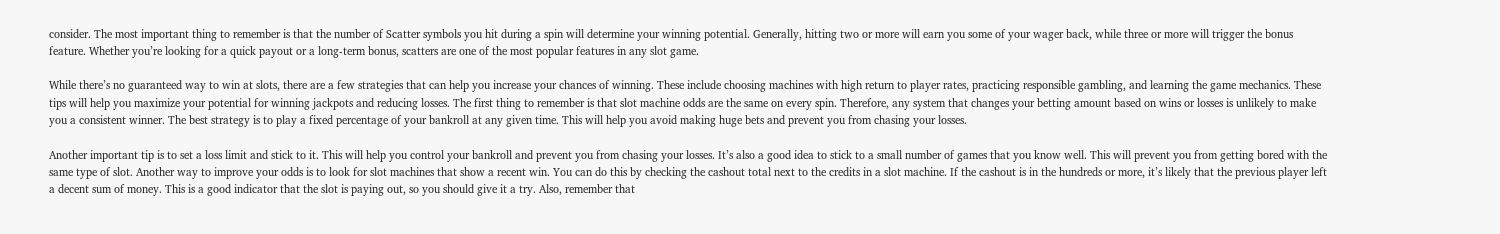consider. The most important thing to remember is that the number of Scatter symbols you hit during a spin will determine your winning potential. Generally, hitting two or more will earn you some of your wager back, while three or more will trigger the bonus feature. Whether you’re looking for a quick payout or a long-term bonus, scatters are one of the most popular features in any slot game.

While there’s no guaranteed way to win at slots, there are a few strategies that can help you increase your chances of winning. These include choosing machines with high return to player rates, practicing responsible gambling, and learning the game mechanics. These tips will help you maximize your potential for winning jackpots and reducing losses. The first thing to remember is that slot machine odds are the same on every spin. Therefore, any system that changes your betting amount based on wins or losses is unlikely to make you a consistent winner. The best strategy is to play a fixed percentage of your bankroll at any given time. This will help you avoid making huge bets and prevent you from chasing your losses.

Another important tip is to set a loss limit and stick to it. This will help you control your bankroll and prevent you from chasing your losses. It’s also a good idea to stick to a small number of games that you know well. This will prevent you from getting bored with the same type of slot. Another way to improve your odds is to look for slot machines that show a recent win. You can do this by checking the cashout total next to the credits in a slot machine. If the cashout is in the hundreds or more, it’s likely that the previous player left a decent sum of money. This is a good indicator that the slot is paying out, so you should give it a try. Also, remember that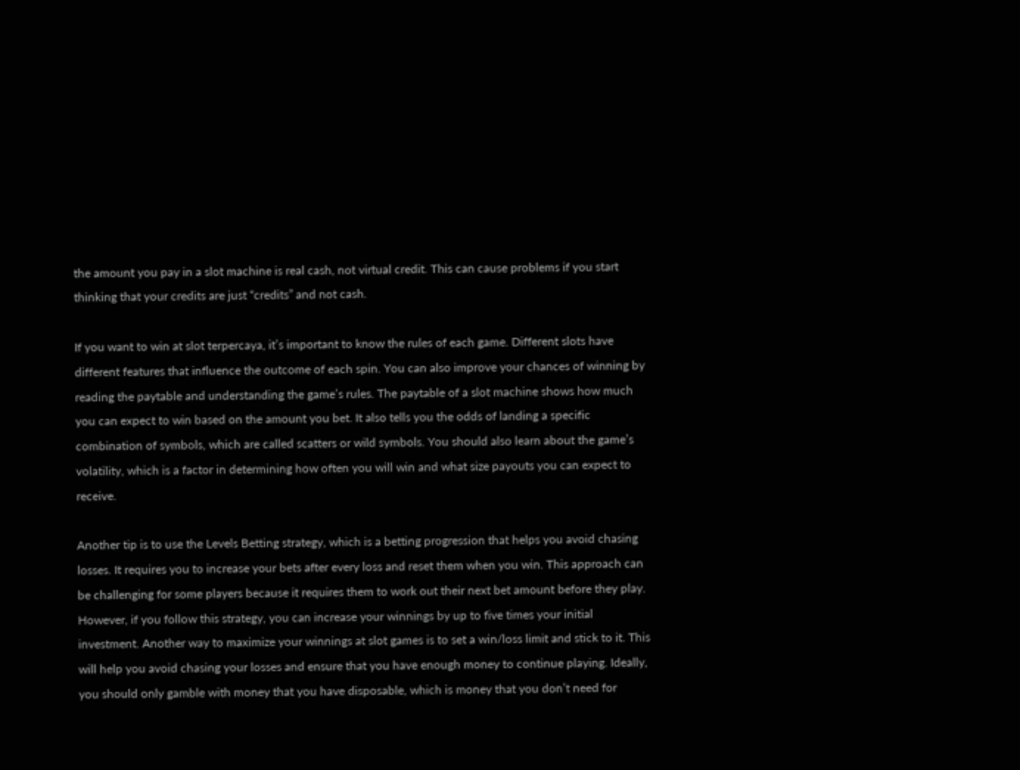the amount you pay in a slot machine is real cash, not virtual credit. This can cause problems if you start thinking that your credits are just “credits” and not cash.

If you want to win at slot terpercaya, it’s important to know the rules of each game. Different slots have different features that influence the outcome of each spin. You can also improve your chances of winning by reading the paytable and understanding the game’s rules. The paytable of a slot machine shows how much you can expect to win based on the amount you bet. It also tells you the odds of landing a specific combination of symbols, which are called scatters or wild symbols. You should also learn about the game’s volatility, which is a factor in determining how often you will win and what size payouts you can expect to receive.

Another tip is to use the Levels Betting strategy, which is a betting progression that helps you avoid chasing losses. It requires you to increase your bets after every loss and reset them when you win. This approach can be challenging for some players because it requires them to work out their next bet amount before they play. However, if you follow this strategy, you can increase your winnings by up to five times your initial investment. Another way to maximize your winnings at slot games is to set a win/loss limit and stick to it. This will help you avoid chasing your losses and ensure that you have enough money to continue playing. Ideally, you should only gamble with money that you have disposable, which is money that you don’t need for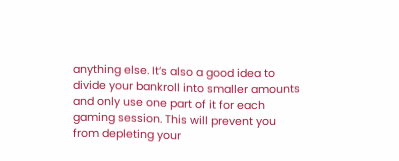anything else. It’s also a good idea to divide your bankroll into smaller amounts and only use one part of it for each gaming session. This will prevent you from depleting your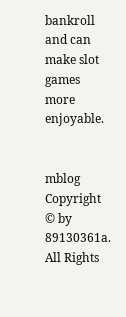bankroll and can make slot games more enjoyable.


mblog Copyright © by 89130361a. All Rights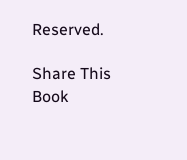Reserved.

Share This Book